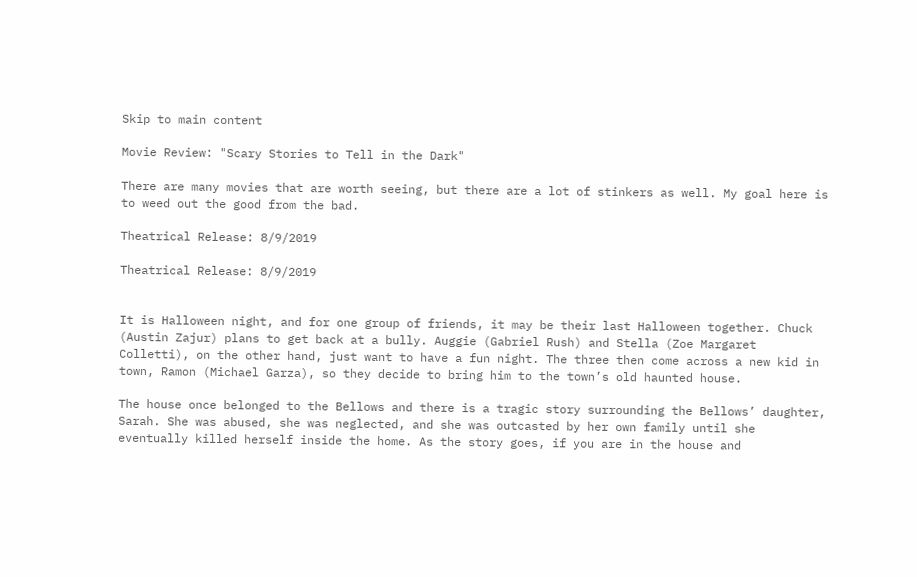Skip to main content

Movie Review: "Scary Stories to Tell in the Dark"

There are many movies that are worth seeing, but there are a lot of stinkers as well. My goal here is to weed out the good from the bad.

Theatrical Release: 8/9/2019

Theatrical Release: 8/9/2019


It is Halloween night, and for one group of friends, it may be their last Halloween together. Chuck (Austin Zajur) plans to get back at a bully. Auggie (Gabriel Rush) and Stella (Zoe Margaret Colletti), on the other hand, just want to have a fun night. The three then come across a new kid in town, Ramon (Michael Garza), so they decide to bring him to the town’s old haunted house.

The house once belonged to the Bellows and there is a tragic story surrounding the Bellows’ daughter, Sarah. She was abused, she was neglected, and she was outcasted by her own family until she eventually killed herself inside the home. As the story goes, if you are in the house and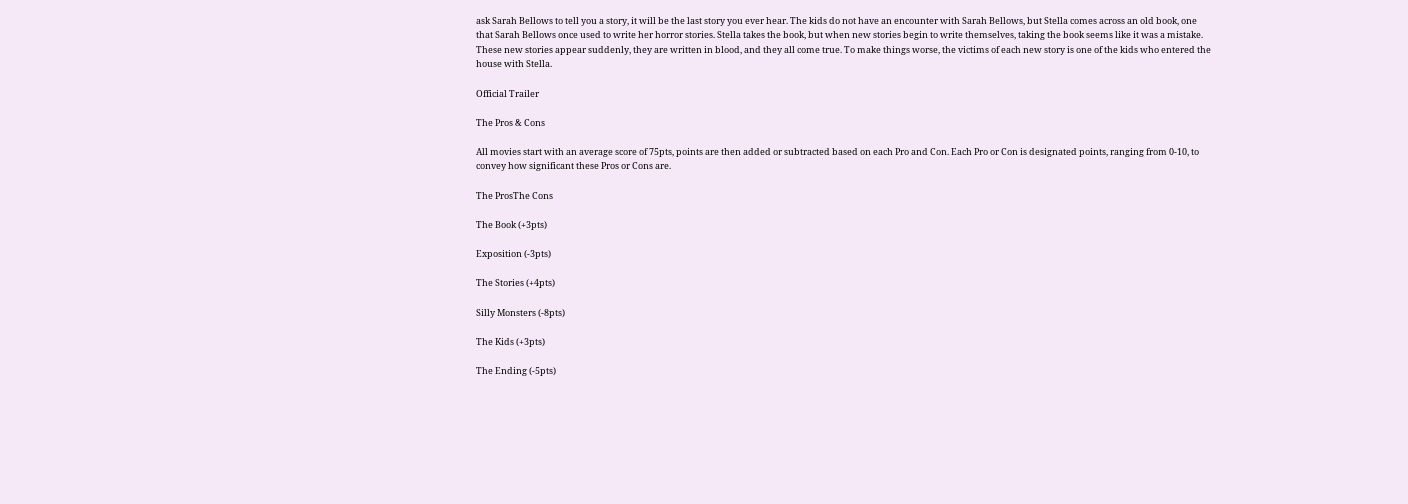ask Sarah Bellows to tell you a story, it will be the last story you ever hear. The kids do not have an encounter with Sarah Bellows, but Stella comes across an old book, one that Sarah Bellows once used to write her horror stories. Stella takes the book, but when new stories begin to write themselves, taking the book seems like it was a mistake. These new stories appear suddenly, they are written in blood, and they all come true. To make things worse, the victims of each new story is one of the kids who entered the house with Stella.

Official Trailer

The Pros & Cons

All movies start with an average score of 75pts, points are then added or subtracted based on each Pro and Con. Each Pro or Con is designated points, ranging from 0-10, to convey how significant these Pros or Cons are.

The ProsThe Cons

The Book (+3pts)

Exposition (-3pts)

The Stories (+4pts)

Silly Monsters (-8pts)

The Kids (+3pts)

The Ending (-5pts)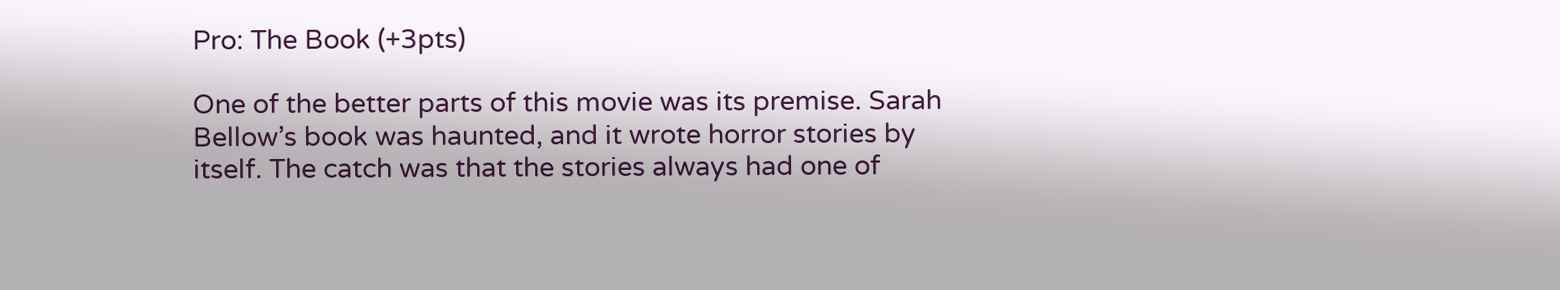Pro: The Book (+3pts)

One of the better parts of this movie was its premise. Sarah Bellow’s book was haunted, and it wrote horror stories by itself. The catch was that the stories always had one of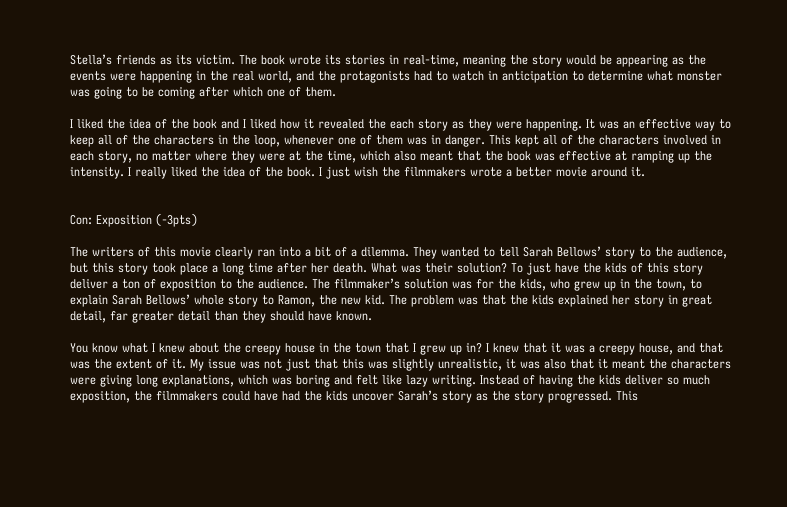Stella’s friends as its victim. The book wrote its stories in real-time, meaning the story would be appearing as the events were happening in the real world, and the protagonists had to watch in anticipation to determine what monster was going to be coming after which one of them.

I liked the idea of the book and I liked how it revealed the each story as they were happening. It was an effective way to keep all of the characters in the loop, whenever one of them was in danger. This kept all of the characters involved in each story, no matter where they were at the time, which also meant that the book was effective at ramping up the intensity. I really liked the idea of the book. I just wish the filmmakers wrote a better movie around it.


Con: Exposition (-3pts)

The writers of this movie clearly ran into a bit of a dilemma. They wanted to tell Sarah Bellows’ story to the audience, but this story took place a long time after her death. What was their solution? To just have the kids of this story deliver a ton of exposition to the audience. The filmmaker’s solution was for the kids, who grew up in the town, to explain Sarah Bellows’ whole story to Ramon, the new kid. The problem was that the kids explained her story in great detail, far greater detail than they should have known.

You know what I knew about the creepy house in the town that I grew up in? I knew that it was a creepy house, and that was the extent of it. My issue was not just that this was slightly unrealistic, it was also that it meant the characters were giving long explanations, which was boring and felt like lazy writing. Instead of having the kids deliver so much exposition, the filmmakers could have had the kids uncover Sarah’s story as the story progressed. This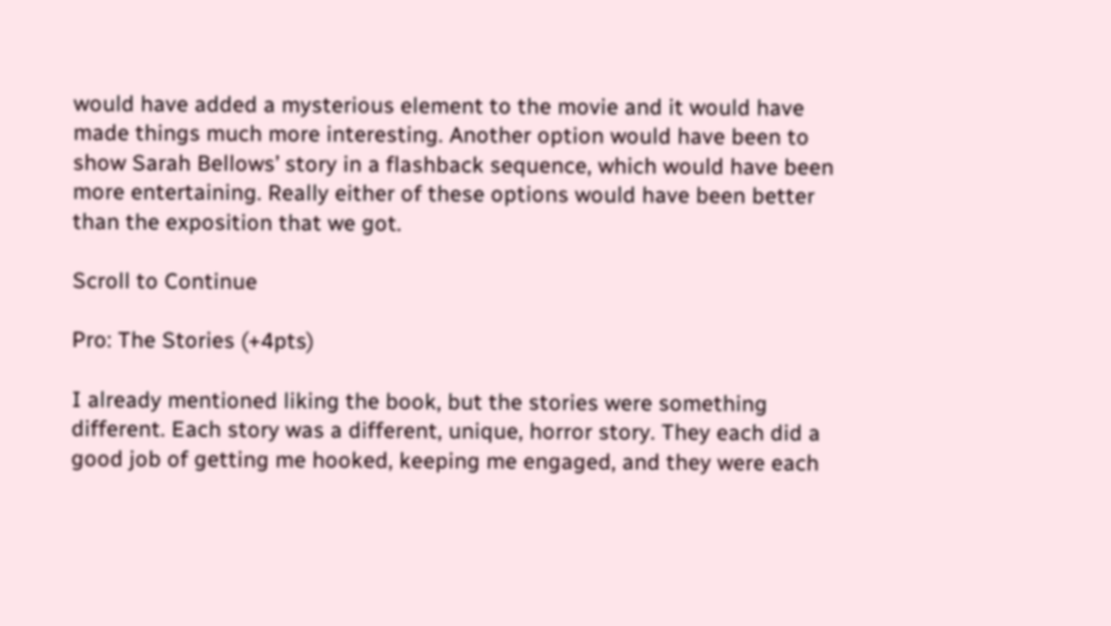would have added a mysterious element to the movie and it would have made things much more interesting. Another option would have been to show Sarah Bellows’ story in a flashback sequence, which would have been more entertaining. Really either of these options would have been better than the exposition that we got.

Scroll to Continue

Pro: The Stories (+4pts)

I already mentioned liking the book, but the stories were something different. Each story was a different, unique, horror story. They each did a good job of getting me hooked, keeping me engaged, and they were each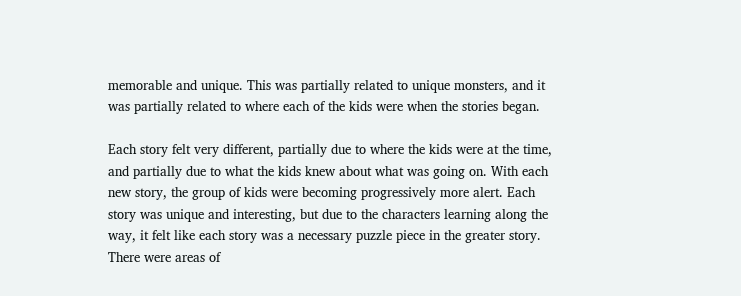memorable and unique. This was partially related to unique monsters, and it was partially related to where each of the kids were when the stories began.

Each story felt very different, partially due to where the kids were at the time, and partially due to what the kids knew about what was going on. With each new story, the group of kids were becoming progressively more alert. Each story was unique and interesting, but due to the characters learning along the way, it felt like each story was a necessary puzzle piece in the greater story. There were areas of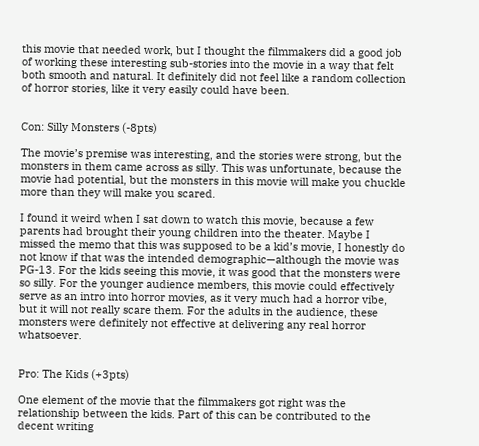this movie that needed work, but I thought the filmmakers did a good job of working these interesting sub-stories into the movie in a way that felt both smooth and natural. It definitely did not feel like a random collection of horror stories, like it very easily could have been.


Con: Silly Monsters (-8pts)

The movie’s premise was interesting, and the stories were strong, but the monsters in them came across as silly. This was unfortunate, because the movie had potential, but the monsters in this movie will make you chuckle more than they will make you scared.

I found it weird when I sat down to watch this movie, because a few parents had brought their young children into the theater. Maybe I missed the memo that this was supposed to be a kid’s movie, I honestly do not know if that was the intended demographic—although the movie was PG-13. For the kids seeing this movie, it was good that the monsters were so silly. For the younger audience members, this movie could effectively serve as an intro into horror movies, as it very much had a horror vibe, but it will not really scare them. For the adults in the audience, these monsters were definitely not effective at delivering any real horror whatsoever.


Pro: The Kids (+3pts)

One element of the movie that the filmmakers got right was the relationship between the kids. Part of this can be contributed to the decent writing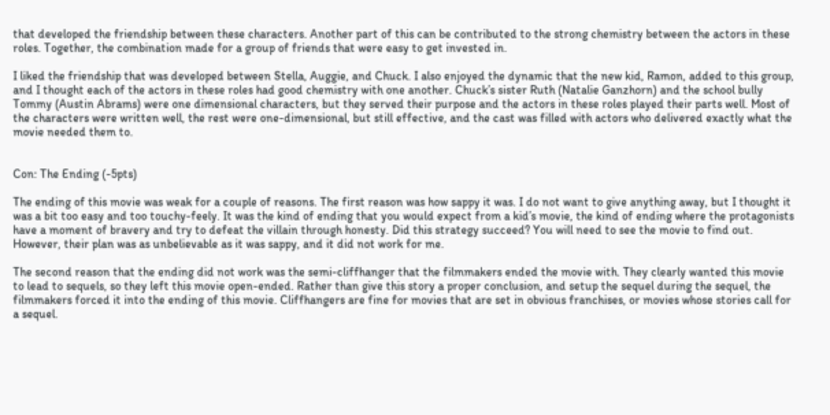that developed the friendship between these characters. Another part of this can be contributed to the strong chemistry between the actors in these roles. Together, the combination made for a group of friends that were easy to get invested in.

I liked the friendship that was developed between Stella, Auggie, and Chuck. I also enjoyed the dynamic that the new kid, Ramon, added to this group, and I thought each of the actors in these roles had good chemistry with one another. Chuck’s sister Ruth (Natalie Ganzhorn) and the school bully Tommy (Austin Abrams) were one dimensional characters, but they served their purpose and the actors in these roles played their parts well. Most of the characters were written well, the rest were one-dimensional, but still effective, and the cast was filled with actors who delivered exactly what the movie needed them to.


Con: The Ending (-5pts)

The ending of this movie was weak for a couple of reasons. The first reason was how sappy it was. I do not want to give anything away, but I thought it was a bit too easy and too touchy-feely. It was the kind of ending that you would expect from a kid’s movie, the kind of ending where the protagonists have a moment of bravery and try to defeat the villain through honesty. Did this strategy succeed? You will need to see the movie to find out. However, their plan was as unbelievable as it was sappy, and it did not work for me.

The second reason that the ending did not work was the semi-cliffhanger that the filmmakers ended the movie with. They clearly wanted this movie to lead to sequels, so they left this movie open-ended. Rather than give this story a proper conclusion, and setup the sequel during the sequel, the filmmakers forced it into the ending of this movie. Cliffhangers are fine for movies that are set in obvious franchises, or movies whose stories call for a sequel.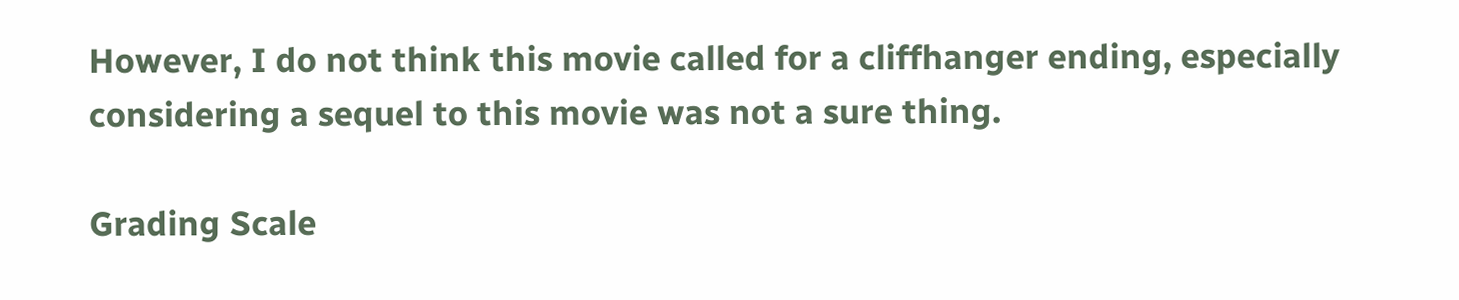However, I do not think this movie called for a cliffhanger ending, especially considering a sequel to this movie was not a sure thing.

Grading Scale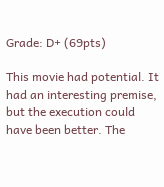Grade: D+ (69pts)

This movie had potential. It had an interesting premise, but the execution could have been better. The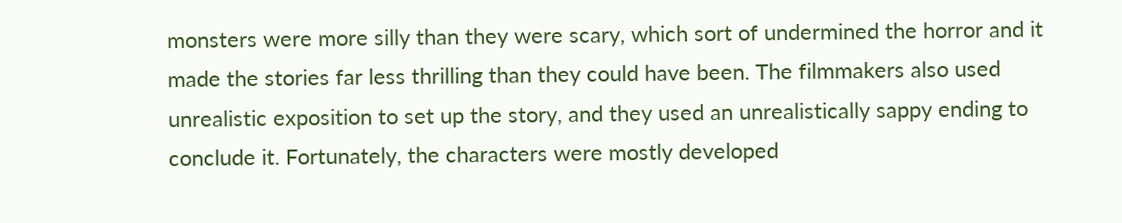monsters were more silly than they were scary, which sort of undermined the horror and it made the stories far less thrilling than they could have been. The filmmakers also used unrealistic exposition to set up the story, and they used an unrealistically sappy ending to conclude it. Fortunately, the characters were mostly developed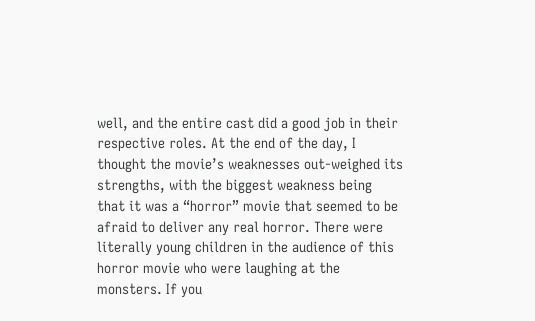well, and the entire cast did a good job in their respective roles. At the end of the day, I thought the movie’s weaknesses out-weighed its strengths, with the biggest weakness being that it was a “horror” movie that seemed to be afraid to deliver any real horror. There were literally young children in the audience of this horror movie who were laughing at the monsters. If you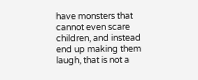have monsters that cannot even scare children, and instead end up making them laugh, that is not a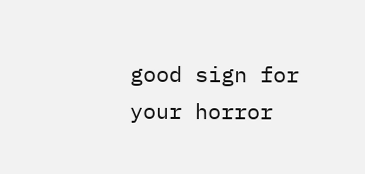good sign for your horror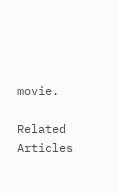movie.

Related Articles